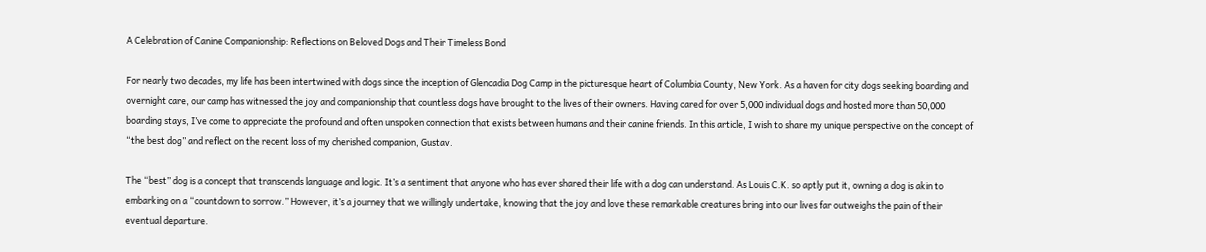A Celebration of Canine Companionship: Reflections on Beloved Dogs and Their Timeless Bond

For nearly two decades, my life has been intertwined with dogs since the inception of Glencadia Dog Camp in the picturesque heart of Columbia County, New York. As a haven for city dogs seeking boarding and overnight care, our camp has witnessed the joy and companionship that countless dogs have brought to the lives of their owners. Having cared for over 5,000 individual dogs and hosted more than 50,000 boarding stays, I’ve come to appreciate the profound and often unspoken connection that exists between humans and their canine friends. In this article, I wish to share my unique perspective on the concept of “the best dog” and reflect on the recent loss of my cherished companion, Gustav.

The “best” dog is a concept that transcends language and logic. It’s a sentiment that anyone who has ever shared their life with a dog can understand. As Louis C.K. so aptly put it, owning a dog is akin to embarking on a “countdown to sorrow.” However, it’s a journey that we willingly undertake, knowing that the joy and love these remarkable creatures bring into our lives far outweighs the pain of their eventual departure.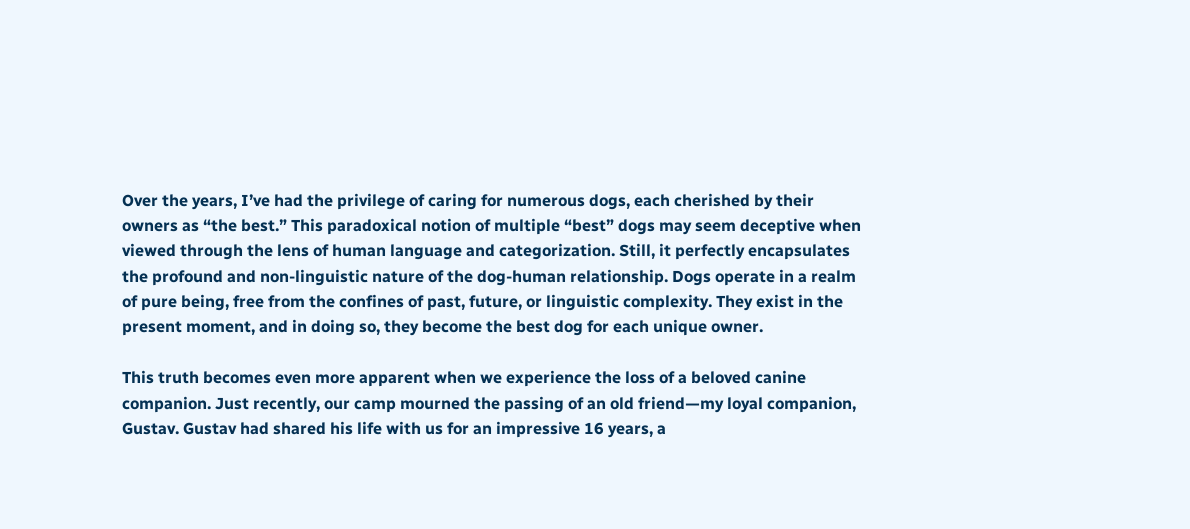Over the years, I’ve had the privilege of caring for numerous dogs, each cherished by their owners as “the best.” This paradoxical notion of multiple “best” dogs may seem deceptive when viewed through the lens of human language and categorization. Still, it perfectly encapsulates the profound and non-linguistic nature of the dog-human relationship. Dogs operate in a realm of pure being, free from the confines of past, future, or linguistic complexity. They exist in the present moment, and in doing so, they become the best dog for each unique owner.

This truth becomes even more apparent when we experience the loss of a beloved canine companion. Just recently, our camp mourned the passing of an old friend—my loyal companion, Gustav. Gustav had shared his life with us for an impressive 16 years, a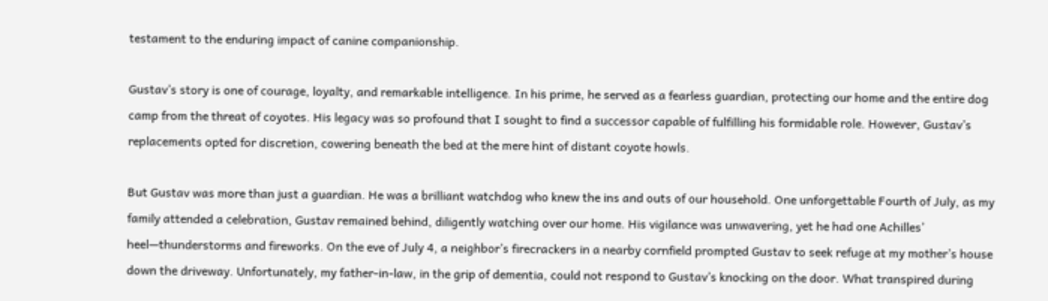testament to the enduring impact of canine companionship.

Gustav’s story is one of courage, loyalty, and remarkable intelligence. In his prime, he served as a fearless guardian, protecting our home and the entire dog camp from the threat of coyotes. His legacy was so profound that I sought to find a successor capable of fulfilling his formidable role. However, Gustav’s replacements opted for discretion, cowering beneath the bed at the mere hint of distant coyote howls.

But Gustav was more than just a guardian. He was a brilliant watchdog who knew the ins and outs of our household. One unforgettable Fourth of July, as my family attended a celebration, Gustav remained behind, diligently watching over our home. His vigilance was unwavering, yet he had one Achilles’ heel—thunderstorms and fireworks. On the eve of July 4, a neighbor’s firecrackers in a nearby cornfield prompted Gustav to seek refuge at my mother’s house down the driveway. Unfortunately, my father-in-law, in the grip of dementia, could not respond to Gustav’s knocking on the door. What transpired during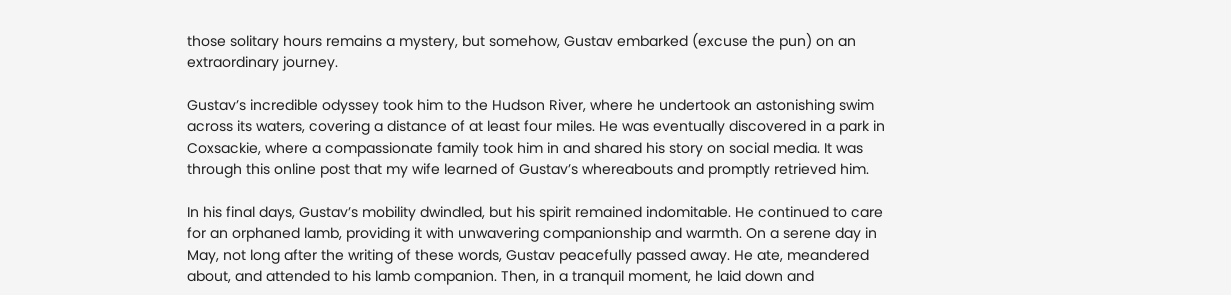those solitary hours remains a mystery, but somehow, Gustav embarked (excuse the pun) on an extraordinary journey.

Gustav’s incredible odyssey took him to the Hudson River, where he undertook an astonishing swim across its waters, covering a distance of at least four miles. He was eventually discovered in a park in Coxsackie, where a compassionate family took him in and shared his story on social media. It was through this online post that my wife learned of Gustav’s whereabouts and promptly retrieved him.

In his final days, Gustav’s mobility dwindled, but his spirit remained indomitable. He continued to care for an orphaned lamb, providing it with unwavering companionship and warmth. On a serene day in May, not long after the writing of these words, Gustav peacefully passed away. He ate, meandered about, and attended to his lamb companion. Then, in a tranquil moment, he laid down and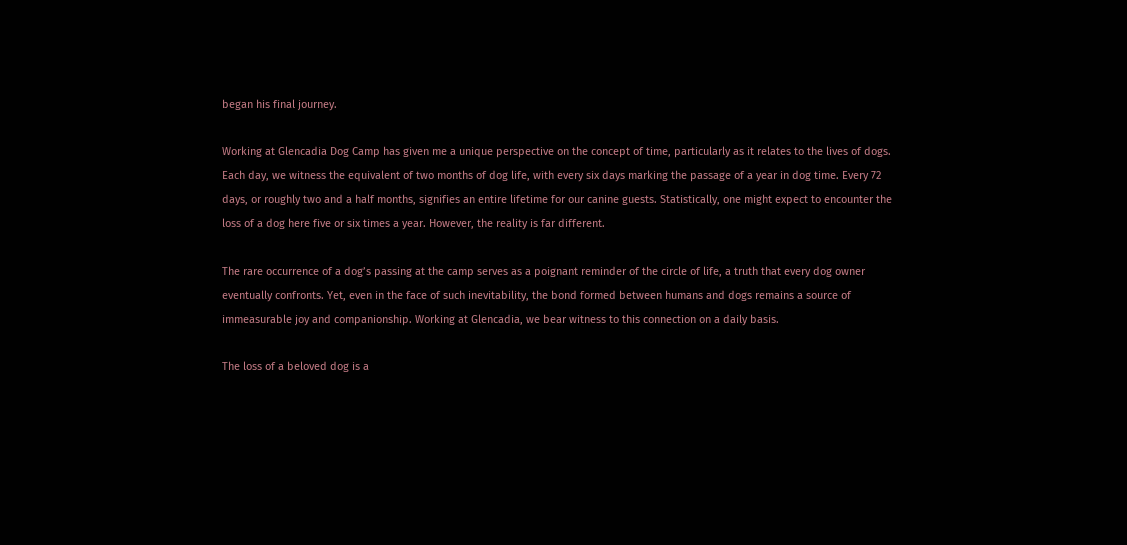began his final journey.

Working at Glencadia Dog Camp has given me a unique perspective on the concept of time, particularly as it relates to the lives of dogs. Each day, we witness the equivalent of two months of dog life, with every six days marking the passage of a year in dog time. Every 72 days, or roughly two and a half months, signifies an entire lifetime for our canine guests. Statistically, one might expect to encounter the loss of a dog here five or six times a year. However, the reality is far different.

The rare occurrence of a dog’s passing at the camp serves as a poignant reminder of the circle of life, a truth that every dog owner eventually confronts. Yet, even in the face of such inevitability, the bond formed between humans and dogs remains a source of immeasurable joy and companionship. Working at Glencadia, we bear witness to this connection on a daily basis.

The loss of a beloved dog is a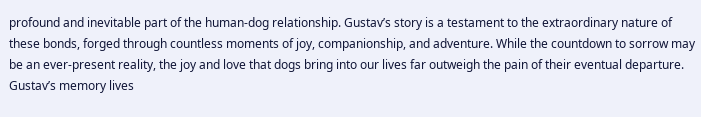profound and inevitable part of the human-dog relationship. Gustav’s story is a testament to the extraordinary nature of these bonds, forged through countless moments of joy, companionship, and adventure. While the countdown to sorrow may be an ever-present reality, the joy and love that dogs bring into our lives far outweigh the pain of their eventual departure. Gustav’s memory lives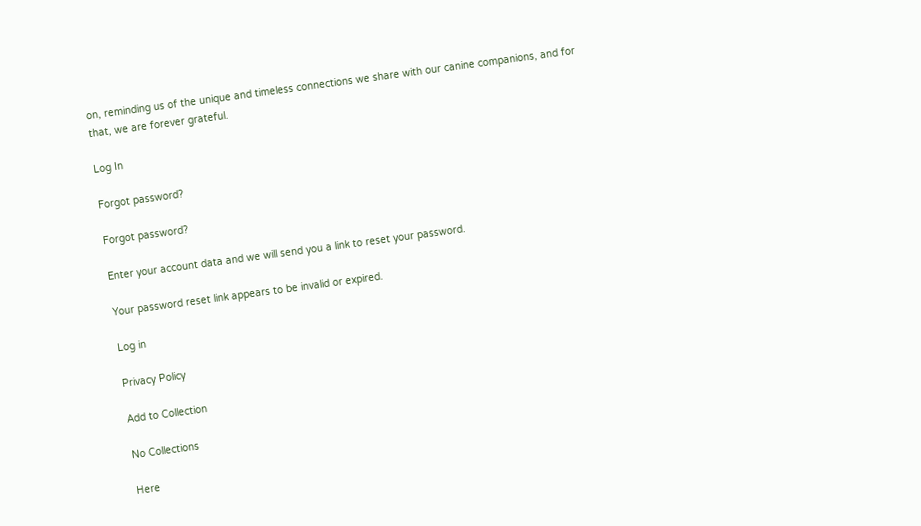on, reminding us of the unique and timeless connections we share with our canine companions, and for that, we are forever grateful.

Log In

Forgot password?

Forgot password?

Enter your account data and we will send you a link to reset your password.

Your password reset link appears to be invalid or expired.

Log in

Privacy Policy

Add to Collection

No Collections

Here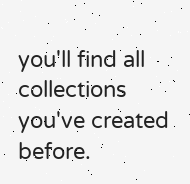you'll find all collections you've created before.